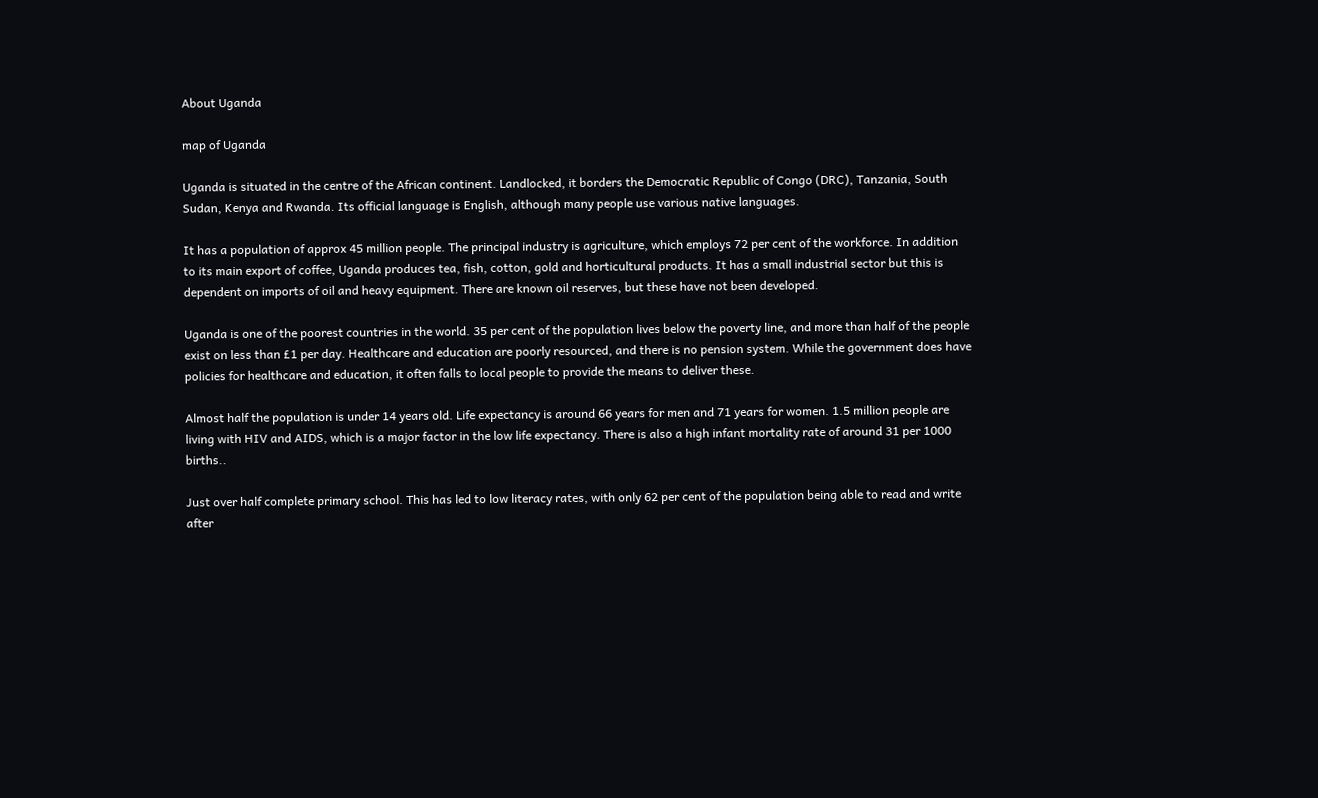About Uganda

map of Uganda

Uganda is situated in the centre of the African continent. Landlocked, it borders the Democratic Republic of Congo (DRC), Tanzania, South Sudan, Kenya and Rwanda. Its official language is English, although many people use various native languages.

It has a population of approx 45 million people. The principal industry is agriculture, which employs 72 per cent of the workforce. In addition to its main export of coffee, Uganda produces tea, fish, cotton, gold and horticultural products. It has a small industrial sector but this is dependent on imports of oil and heavy equipment. There are known oil reserves, but these have not been developed.

Uganda is one of the poorest countries in the world. 35 per cent of the population lives below the poverty line, and more than half of the people exist on less than £1 per day. Healthcare and education are poorly resourced, and there is no pension system. While the government does have policies for healthcare and education, it often falls to local people to provide the means to deliver these.

Almost half the population is under 14 years old. Life expectancy is around 66 years for men and 71 years for women. 1.5 million people are living with HIV and AIDS, which is a major factor in the low life expectancy. There is also a high infant mortality rate of around 31 per 1000 births..

Just over half complete primary school. This has led to low literacy rates, with only 62 per cent of the population being able to read and write after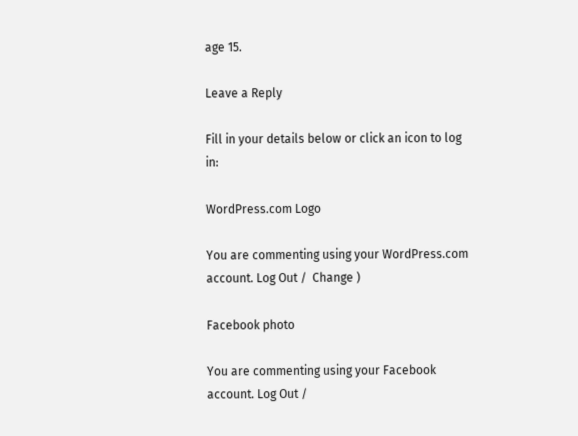age 15.

Leave a Reply

Fill in your details below or click an icon to log in:

WordPress.com Logo

You are commenting using your WordPress.com account. Log Out /  Change )

Facebook photo

You are commenting using your Facebook account. Log Out /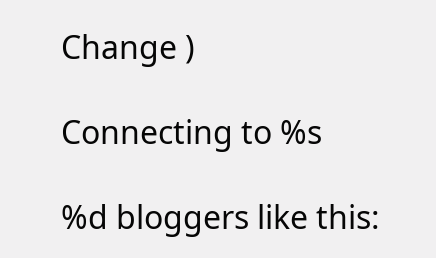Change )

Connecting to %s

%d bloggers like this: